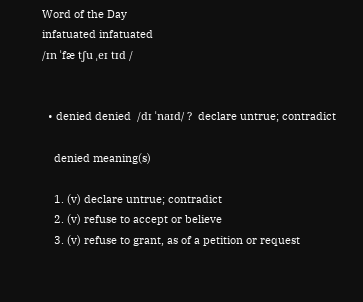Word of the Day
infatuated infatuated
/ɪn ˈfæ tʃu ˌeɪ tɪd /


  • denied denied  /dɪ ˈnaɪd/ ?  declare untrue; contradict

    denied meaning(s)

    1. (v) declare untrue; contradict
    2. (v) refuse to accept or believe
    3. (v) refuse to grant, as of a petition or request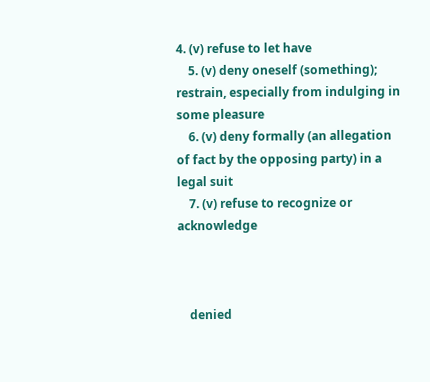4. (v) refuse to let have
    5. (v) deny oneself (something); restrain, especially from indulging in some pleasure
    6. (v) deny formally (an allegation of fact by the opposing party) in a legal suit
    7. (v) refuse to recognize or acknowledge



    denied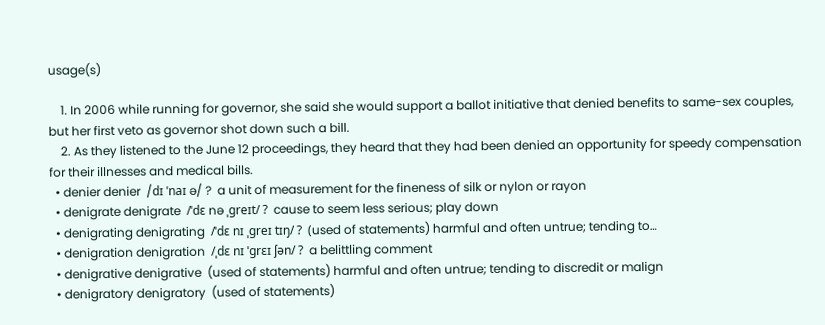usage(s)

    1. In 2006 while running for governor, she said she would support a ballot initiative that denied benefits to same-sex couples, but her first veto as governor shot down such a bill.
    2. As they listened to the June 12 proceedings, they heard that they had been denied an opportunity for speedy compensation for their illnesses and medical bills.
  • denier denier  /dɪ ˈnaɪ ə/ ?  a unit of measurement for the fineness of silk or nylon or rayon
  • denigrate denigrate  /ˈdɛ nə ˌɡreɪt/ ?  cause to seem less serious; play down
  • denigrating denigrating  /ˈdɛ nɪ ˌɡreɪ tɪŋ/ ?  (used of statements) harmful and often untrue; tending to…
  • denigration denigration  /ˌdɛ nɪ ˈɡrɛɪ ʃən/ ?  a belittling comment
  • denigrative denigrative  (used of statements) harmful and often untrue; tending to discredit or malign
  • denigratory denigratory  (used of statements)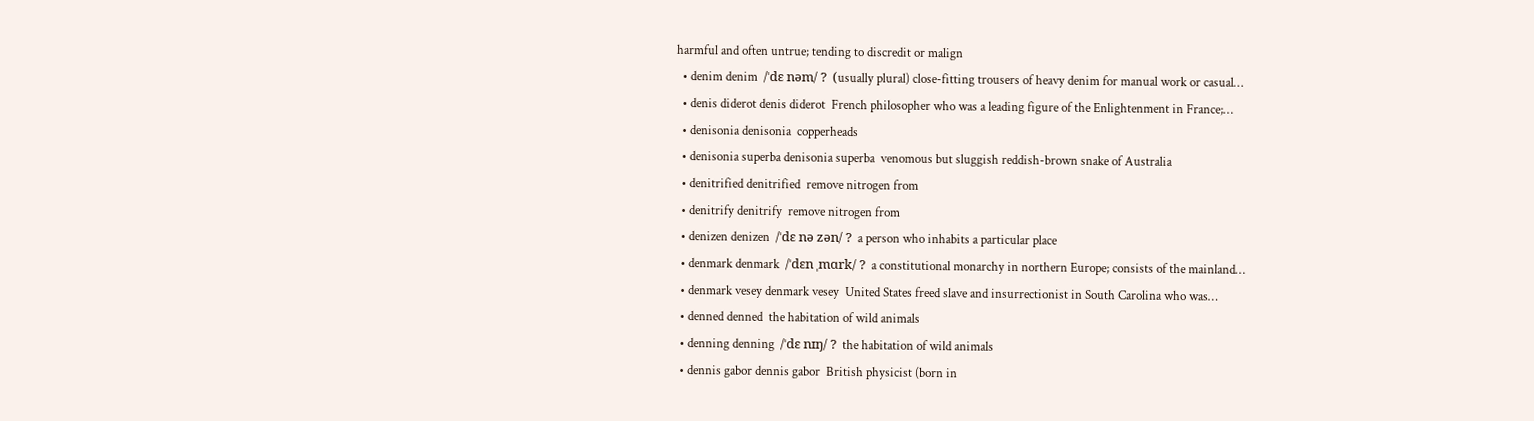harmful and often untrue; tending to discredit or malign
  • denim denim  /ˈdɛ nəm/ ?  (usually plural) close-fitting trousers of heavy denim for manual work or casual…
  • denis diderot denis diderot  French philosopher who was a leading figure of the Enlightenment in France;…
  • denisonia denisonia  copperheads
  • denisonia superba denisonia superba  venomous but sluggish reddish-brown snake of Australia
  • denitrified denitrified  remove nitrogen from
  • denitrify denitrify  remove nitrogen from
  • denizen denizen  /ˈdɛ nə zən/ ?  a person who inhabits a particular place
  • denmark denmark  /ˈdɛn ˌmɑrk/ ?  a constitutional monarchy in northern Europe; consists of the mainland…
  • denmark vesey denmark vesey  United States freed slave and insurrectionist in South Carolina who was…
  • denned denned  the habitation of wild animals
  • denning denning  /ˈdɛ nɪŋ/ ?  the habitation of wild animals
  • dennis gabor dennis gabor  British physicist (born in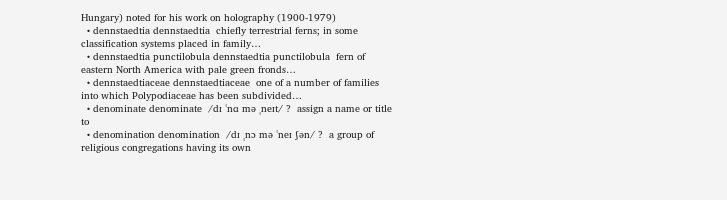Hungary) noted for his work on holography (1900-1979)
  • dennstaedtia dennstaedtia  chiefly terrestrial ferns; in some classification systems placed in family…
  • dennstaedtia punctilobula dennstaedtia punctilobula  fern of eastern North America with pale green fronds…
  • dennstaedtiaceae dennstaedtiaceae  one of a number of families into which Polypodiaceae has been subdivided…
  • denominate denominate  /dɪ ˈnɑ mə ˌneɪt/ ?  assign a name or title to
  • denomination denomination  /dɪ ˌnɔ mə ˈneɪ ʃən/ ?  a group of religious congregations having its own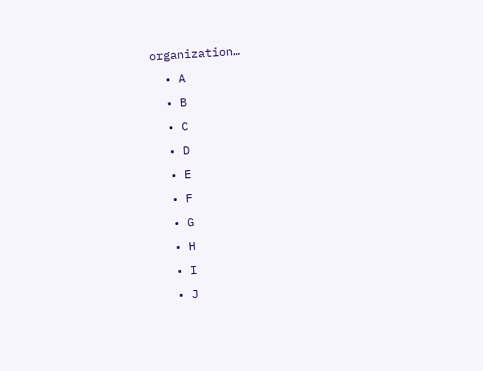organization…
  • A
  • B
  • C
  • D
  • E
  • F
  • G
  • H
  • I
  • J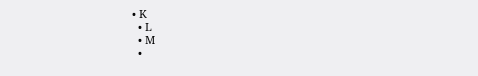• K
  • L
  • M
  •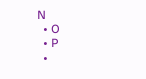N
  • O
  • P
  •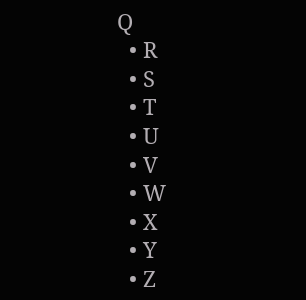Q
  • R
  • S
  • T
  • U
  • V
  • W
  • X
  • Y
  • Z